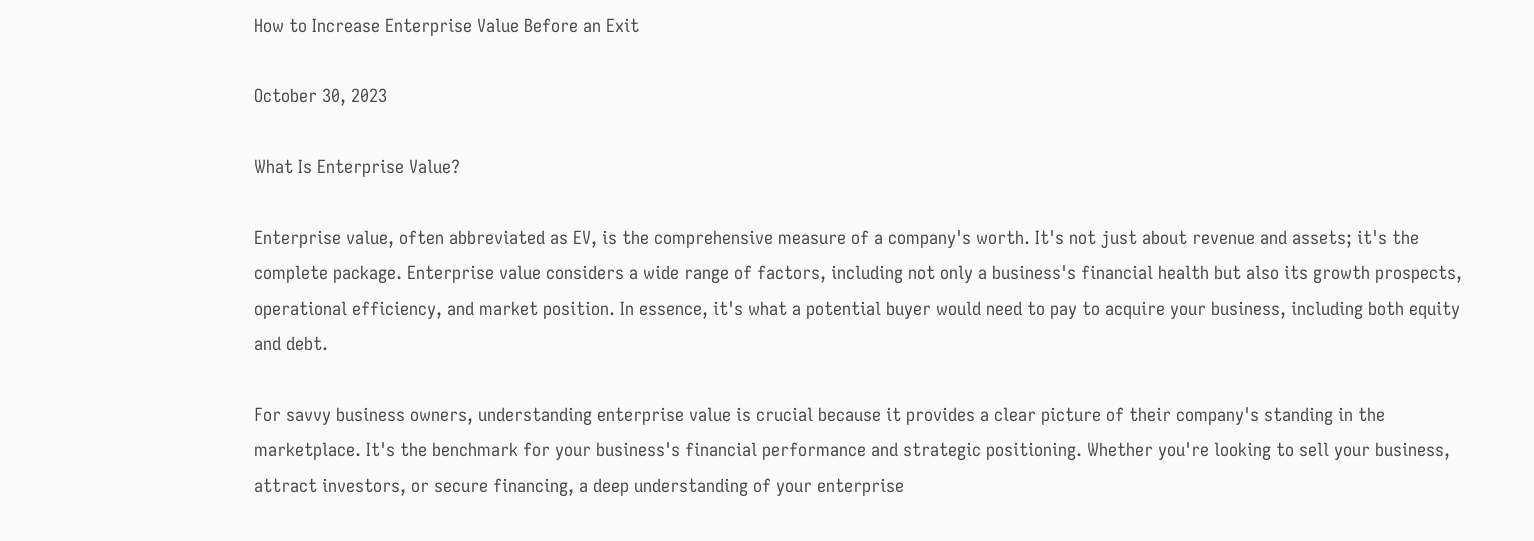How to Increase Enterprise Value Before an Exit

October 30, 2023

What Is Enterprise Value?

Enterprise value, often abbreviated as EV, is the comprehensive measure of a company's worth. It's not just about revenue and assets; it's the complete package. Enterprise value considers a wide range of factors, including not only a business's financial health but also its growth prospects, operational efficiency, and market position. In essence, it's what a potential buyer would need to pay to acquire your business, including both equity and debt.

For savvy business owners, understanding enterprise value is crucial because it provides a clear picture of their company's standing in the marketplace. It's the benchmark for your business's financial performance and strategic positioning. Whether you're looking to sell your business, attract investors, or secure financing, a deep understanding of your enterprise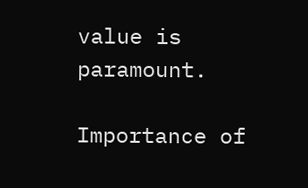value is paramount.

Importance of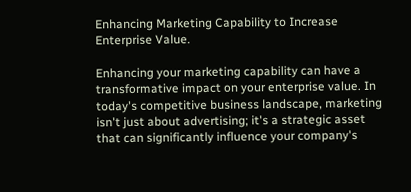Enhancing Marketing Capability to Increase Enterprise Value.

Enhancing your marketing capability can have a transformative impact on your enterprise value. In today's competitive business landscape, marketing isn't just about advertising; it's a strategic asset that can significantly influence your company's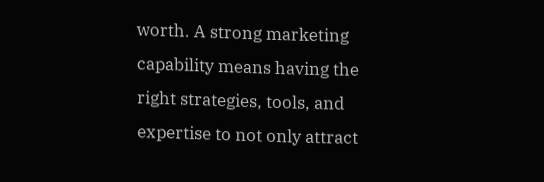worth. A strong marketing capability means having the right strategies, tools, and expertise to not only attract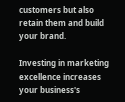customers but also retain them and build your brand.

Investing in marketing excellence increases your business's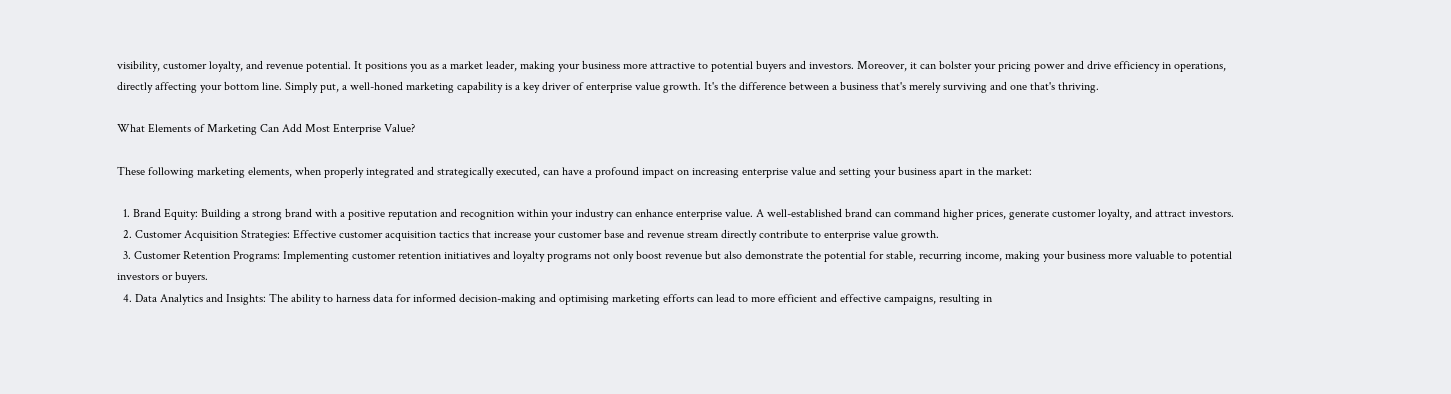visibility, customer loyalty, and revenue potential. It positions you as a market leader, making your business more attractive to potential buyers and investors. Moreover, it can bolster your pricing power and drive efficiency in operations, directly affecting your bottom line. Simply put, a well-honed marketing capability is a key driver of enterprise value growth. It's the difference between a business that's merely surviving and one that's thriving.

What Elements of Marketing Can Add Most Enterprise Value?

These following marketing elements, when properly integrated and strategically executed, can have a profound impact on increasing enterprise value and setting your business apart in the market:

  1. Brand Equity: Building a strong brand with a positive reputation and recognition within your industry can enhance enterprise value. A well-established brand can command higher prices, generate customer loyalty, and attract investors.
  2. Customer Acquisition Strategies: Effective customer acquisition tactics that increase your customer base and revenue stream directly contribute to enterprise value growth.
  3. Customer Retention Programs: Implementing customer retention initiatives and loyalty programs not only boost revenue but also demonstrate the potential for stable, recurring income, making your business more valuable to potential investors or buyers.
  4. Data Analytics and Insights: The ability to harness data for informed decision-making and optimising marketing efforts can lead to more efficient and effective campaigns, resulting in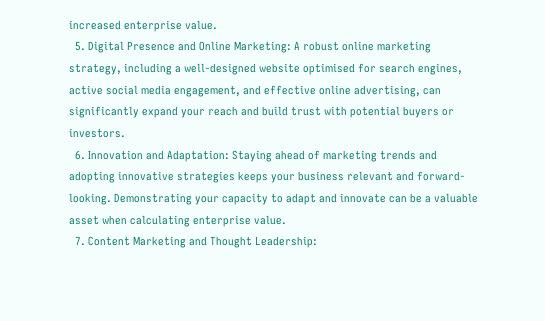increased enterprise value.
  5. Digital Presence and Online Marketing: A robust online marketing strategy, including a well-designed website optimised for search engines, active social media engagement, and effective online advertising, can significantly expand your reach and build trust with potential buyers or investors.
  6. Innovation and Adaptation: Staying ahead of marketing trends and adopting innovative strategies keeps your business relevant and forward-looking. Demonstrating your capacity to adapt and innovate can be a valuable asset when calculating enterprise value.
  7. Content Marketing and Thought Leadership: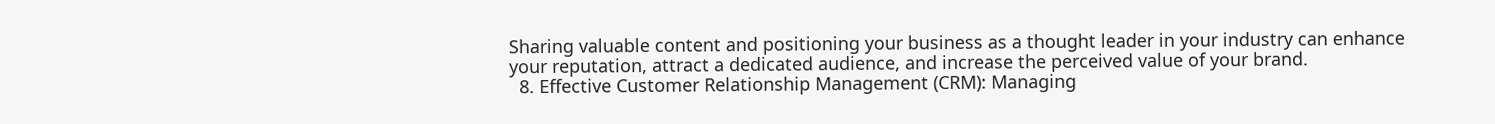Sharing valuable content and positioning your business as a thought leader in your industry can enhance your reputation, attract a dedicated audience, and increase the perceived value of your brand.
  8. Effective Customer Relationship Management (CRM): Managing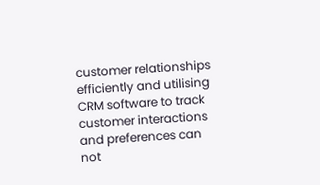customer relationships efficiently and utilising CRM software to track customer interactions and preferences can not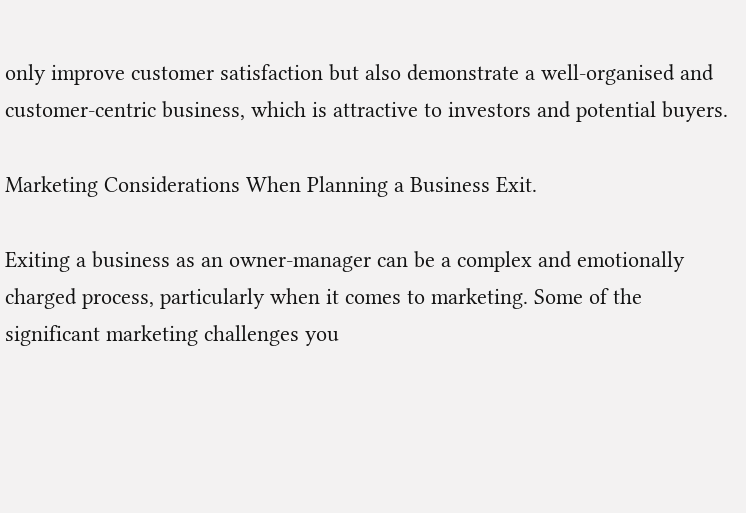only improve customer satisfaction but also demonstrate a well-organised and customer-centric business, which is attractive to investors and potential buyers.

Marketing Considerations When Planning a Business Exit.

Exiting a business as an owner-manager can be a complex and emotionally charged process, particularly when it comes to marketing. Some of the significant marketing challenges you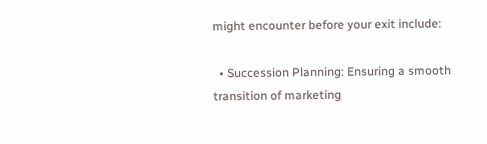might encounter before your exit include:

  • Succession Planning: Ensuring a smooth transition of marketing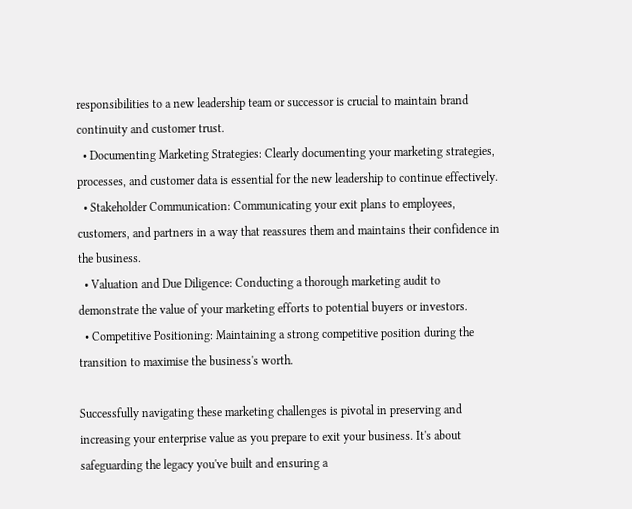responsibilities to a new leadership team or successor is crucial to maintain brand continuity and customer trust.
  • Documenting Marketing Strategies: Clearly documenting your marketing strategies, processes, and customer data is essential for the new leadership to continue effectively.
  • Stakeholder Communication: Communicating your exit plans to employees, customers, and partners in a way that reassures them and maintains their confidence in the business.
  • Valuation and Due Diligence: Conducting a thorough marketing audit to demonstrate the value of your marketing efforts to potential buyers or investors.
  • Competitive Positioning: Maintaining a strong competitive position during the transition to maximise the business's worth.

Successfully navigating these marketing challenges is pivotal in preserving and increasing your enterprise value as you prepare to exit your business. It's about safeguarding the legacy you've built and ensuring a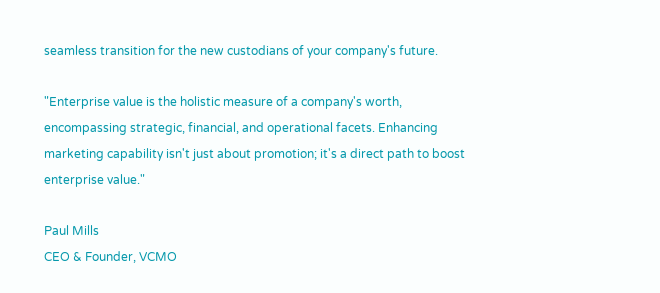seamless transition for the new custodians of your company's future.

"Enterprise value is the holistic measure of a company's worth, encompassing strategic, financial, and operational facets. Enhancing marketing capability isn't just about promotion; it's a direct path to boost enterprise value."

Paul Mills
CEO & Founder, VCMO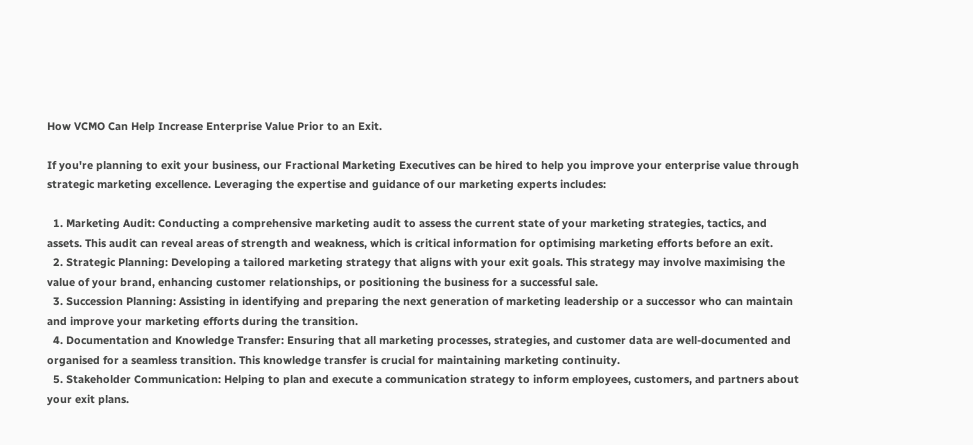How VCMO Can Help Increase Enterprise Value Prior to an Exit.

If you're planning to exit your business, our Fractional Marketing Executives can be hired to help you improve your enterprise value through strategic marketing excellence. Leveraging the expertise and guidance of our marketing experts includes:

  1. Marketing Audit: Conducting a comprehensive marketing audit to assess the current state of your marketing strategies, tactics, and assets. This audit can reveal areas of strength and weakness, which is critical information for optimising marketing efforts before an exit.
  2. Strategic Planning: Developing a tailored marketing strategy that aligns with your exit goals. This strategy may involve maximising the value of your brand, enhancing customer relationships, or positioning the business for a successful sale.
  3. Succession Planning: Assisting in identifying and preparing the next generation of marketing leadership or a successor who can maintain and improve your marketing efforts during the transition.
  4. Documentation and Knowledge Transfer: Ensuring that all marketing processes, strategies, and customer data are well-documented and organised for a seamless transition. This knowledge transfer is crucial for maintaining marketing continuity.
  5. Stakeholder Communication: Helping to plan and execute a communication strategy to inform employees, customers, and partners about your exit plans.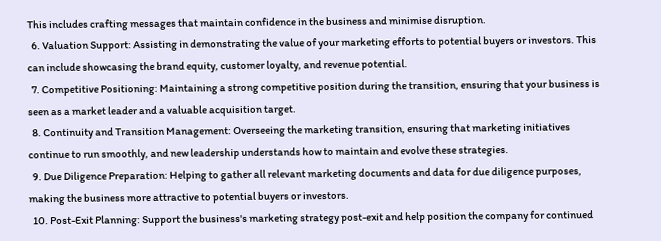This includes crafting messages that maintain confidence in the business and minimise disruption.
  6. Valuation Support: Assisting in demonstrating the value of your marketing efforts to potential buyers or investors. This can include showcasing the brand equity, customer loyalty, and revenue potential.
  7. Competitive Positioning: Maintaining a strong competitive position during the transition, ensuring that your business is seen as a market leader and a valuable acquisition target.
  8. Continuity and Transition Management: Overseeing the marketing transition, ensuring that marketing initiatives continue to run smoothly, and new leadership understands how to maintain and evolve these strategies.
  9. Due Diligence Preparation: Helping to gather all relevant marketing documents and data for due diligence purposes, making the business more attractive to potential buyers or investors.
  10. Post-Exit Planning: Support the business's marketing strategy post-exit and help position the company for continued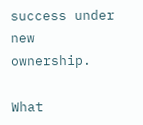success under new ownership.

What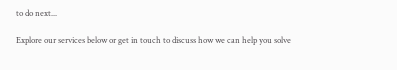to do next...

Explore our services below or get in touch to discuss how we can help you solve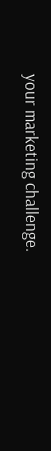your marketing challenge.